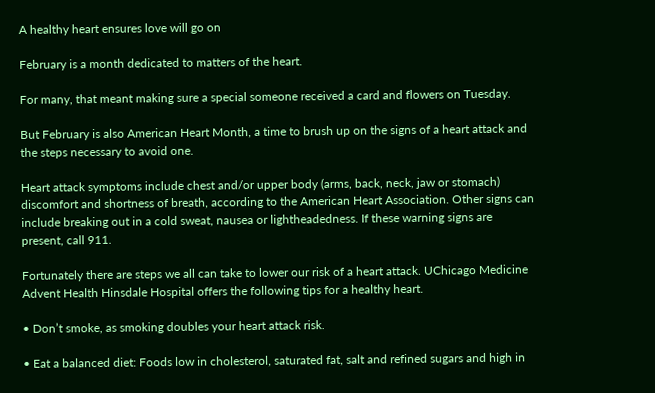A healthy heart ensures love will go on

February is a month dedicated to matters of the heart.

For many, that meant making sure a special someone received a card and flowers on Tuesday.

But February is also American Heart Month, a time to brush up on the signs of a heart attack and the steps necessary to avoid one.

Heart attack symptoms include chest and/or upper body (arms, back, neck, jaw or stomach) discomfort and shortness of breath, according to the American Heart Association. Other signs can include breaking out in a cold sweat, nausea or lightheadedness. If these warning signs are present, call 911.

Fortunately there are steps we all can take to lower our risk of a heart attack. UChicago Medicine Advent Health Hinsdale Hospital offers the following tips for a healthy heart.

• Don’t smoke, as smoking doubles your heart attack risk.

• Eat a balanced diet: Foods low in cholesterol, saturated fat, salt and refined sugars and high in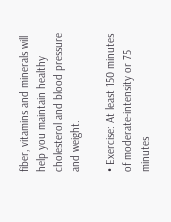fiber, vitamins and minerals will help you maintain healthy cholesterol and blood pressure and weight.

• Exercise: At least 150 minutes of moderate-intensity or 75 minutes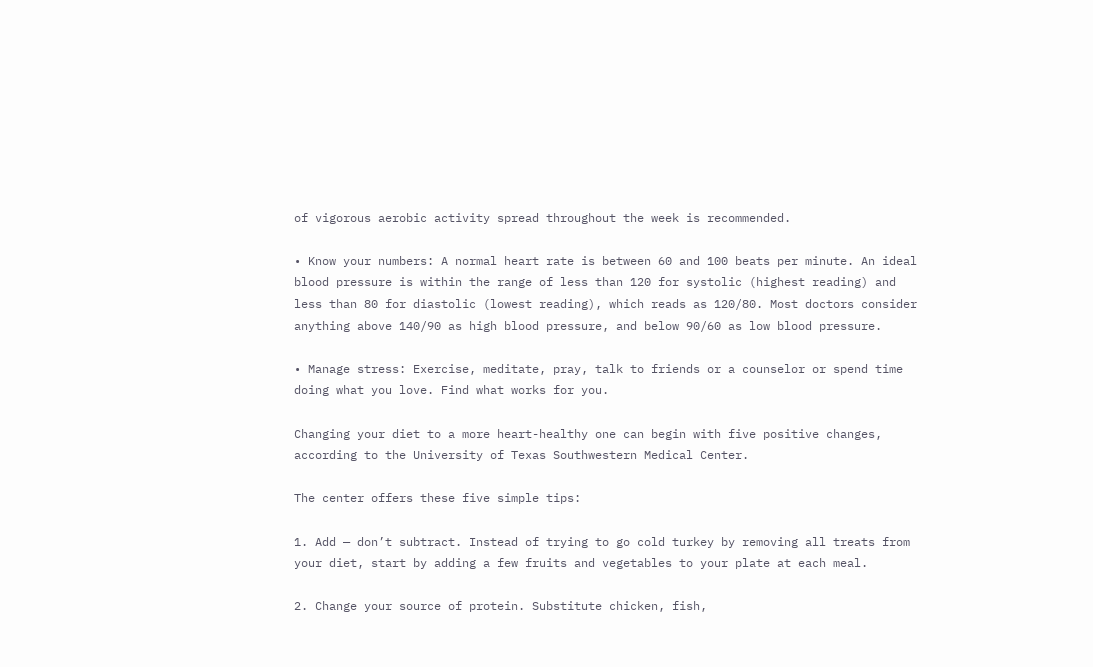of vigorous aerobic activity spread throughout the week is recommended.

• Know your numbers: A normal heart rate is between 60 and 100 beats per minute. An ideal blood pressure is within the range of less than 120 for systolic (highest reading) and less than 80 for diastolic (lowest reading), which reads as 120/80. Most doctors consider anything above 140/90 as high blood pressure, and below 90/60 as low blood pressure.

• Manage stress: Exercise, meditate, pray, talk to friends or a counselor or spend time doing what you love. Find what works for you.

Changing your diet to a more heart-healthy one can begin with five positive changes, according to the University of Texas Southwestern Medical Center.

The center offers these five simple tips:

1. Add — don’t subtract. Instead of trying to go cold turkey by removing all treats from your diet, start by adding a few fruits and vegetables to your plate at each meal.

2. Change your source of protein. Substitute chicken, fish,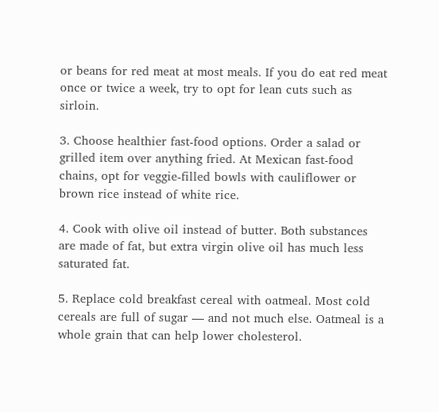or beans for red meat at most meals. If you do eat red meat once or twice a week, try to opt for lean cuts such as sirloin.

3. Choose healthier fast-food options. Order a salad or grilled item over anything fried. At Mexican fast-food chains, opt for veggie-filled bowls with cauliflower or brown rice instead of white rice.

4. Cook with olive oil instead of butter. Both substances are made of fat, but extra virgin olive oil has much less saturated fat.

5. Replace cold breakfast cereal with oatmeal. Most cold cereals are full of sugar — and not much else. Oatmeal is a whole grain that can help lower cholesterol.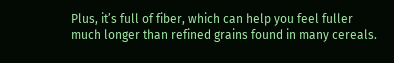Plus, it’s full of fiber, which can help you feel fuller much longer than refined grains found in many cereals.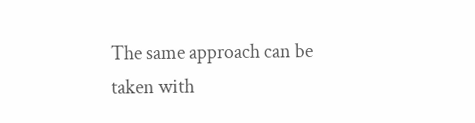The same approach can be taken with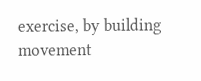exercise, by building movement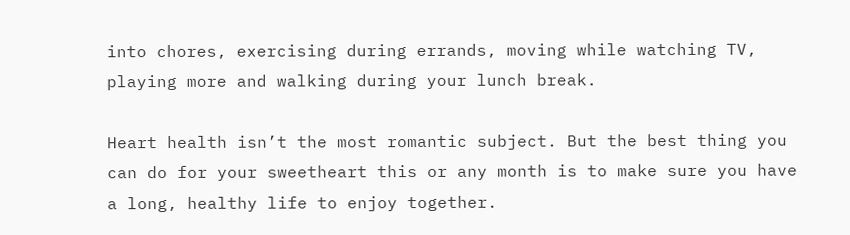into chores, exercising during errands, moving while watching TV, playing more and walking during your lunch break.

Heart health isn’t the most romantic subject. But the best thing you can do for your sweetheart this or any month is to make sure you have a long, healthy life to enjoy together.